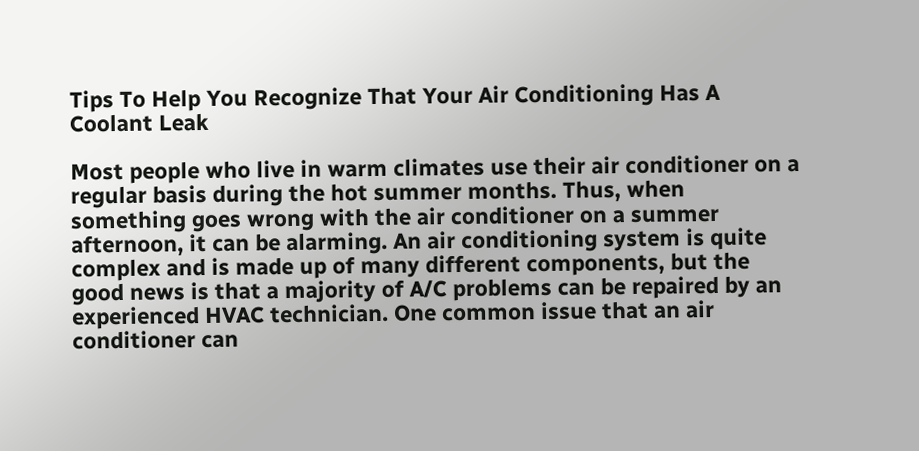Tips To Help You Recognize That Your Air Conditioning Has A Coolant Leak

Most people who live in warm climates use their air conditioner on a regular basis during the hot summer months. Thus, when something goes wrong with the air conditioner on a summer afternoon, it can be alarming. An air conditioning system is quite complex and is made up of many different components, but the good news is that a majority of A/C problems can be repaired by an experienced HVAC technician. One common issue that an air conditioner can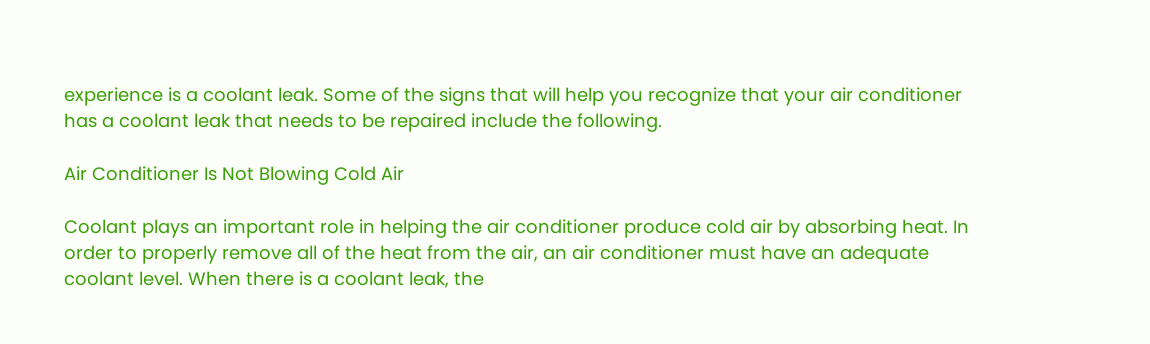experience is a coolant leak. Some of the signs that will help you recognize that your air conditioner has a coolant leak that needs to be repaired include the following.

Air Conditioner Is Not Blowing Cold Air

Coolant plays an important role in helping the air conditioner produce cold air by absorbing heat. In order to properly remove all of the heat from the air, an air conditioner must have an adequate coolant level. When there is a coolant leak, the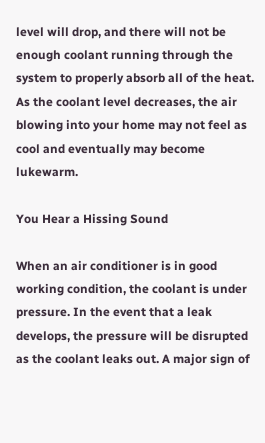level will drop, and there will not be enough coolant running through the system to properly absorb all of the heat. As the coolant level decreases, the air blowing into your home may not feel as cool and eventually may become lukewarm.

You Hear a Hissing Sound

When an air conditioner is in good working condition, the coolant is under pressure. In the event that a leak develops, the pressure will be disrupted as the coolant leaks out. A major sign of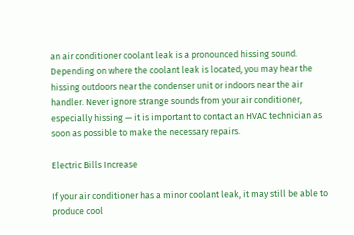an air conditioner coolant leak is a pronounced hissing sound. Depending on where the coolant leak is located, you may hear the hissing outdoors near the condenser unit or indoors near the air handler. Never ignore strange sounds from your air conditioner, especially hissing — it is important to contact an HVAC technician as soon as possible to make the necessary repairs.

Electric Bills Increase

If your air conditioner has a minor coolant leak, it may still be able to produce cool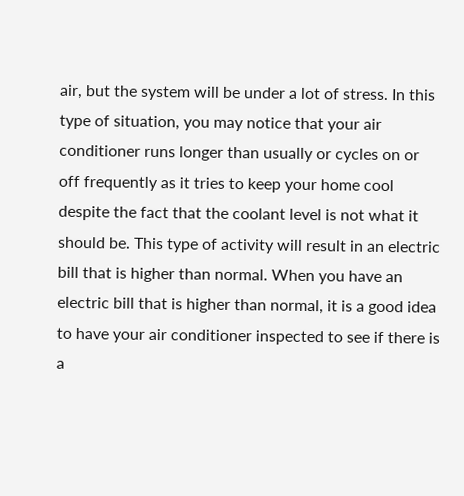air, but the system will be under a lot of stress. In this type of situation, you may notice that your air conditioner runs longer than usually or cycles on or off frequently as it tries to keep your home cool despite the fact that the coolant level is not what it should be. This type of activity will result in an electric bill that is higher than normal. When you have an electric bill that is higher than normal, it is a good idea to have your air conditioner inspected to see if there is a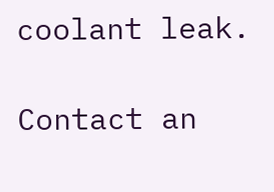coolant leak.

Contact an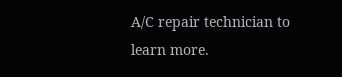A/C repair technician to learn more.